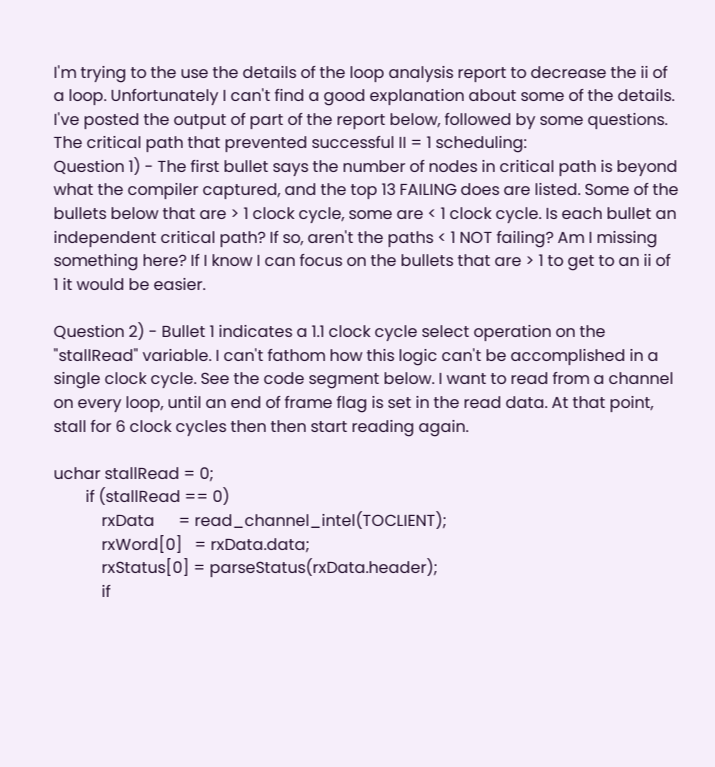I'm trying to the use the details of the loop analysis report to decrease the ii of a loop. Unfortunately I can't find a good explanation about some of the details. I've posted the output of part of the report below, followed by some questions.
The critical path that prevented successful II = 1 scheduling:
Question 1) - The first bullet says the number of nodes in critical path is beyond what the compiler captured, and the top 13 FAILING does are listed. Some of the bullets below that are > 1 clock cycle, some are < 1 clock cycle. Is each bullet an independent critical path? If so, aren't the paths < 1 NOT failing? Am I missing something here? If I know I can focus on the bullets that are > 1 to get to an ii of 1 it would be easier.

Question 2) - Bullet 1 indicates a 1.1 clock cycle select operation on the "stallRead" variable. I can't fathom how this logic can't be accomplished in a single clock cycle. See the code segment below. I want to read from a channel on every loop, until an end of frame flag is set in the read data. At that point, stall for 6 clock cycles then then start reading again.

uchar stallRead = 0;
        if (stallRead == 0)
            rxData      = read_channel_intel(TOCLIENT);
            rxWord[0]   = rxData.data;
            rxStatus[0] = parseStatus(rxData.header);
            if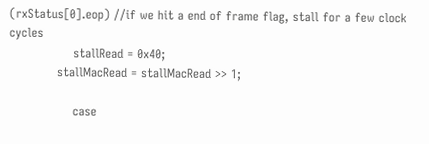(rxStatus[0].eop) //if we hit a end of frame flag, stall for a few clock cycles
                stallRead = 0x40;
            stallMacRead = stallMacRead >> 1;

                case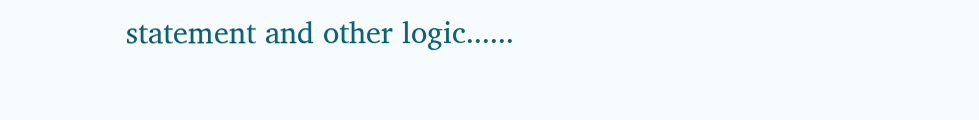statement and other logic......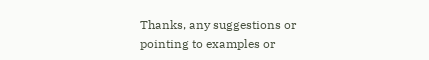Thanks, any suggestions or pointing to examples or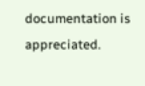documentation is appreciated.